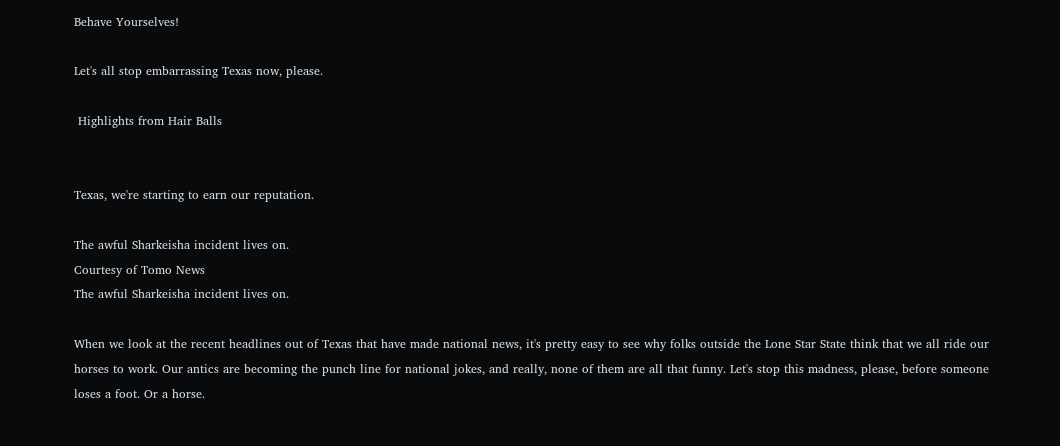Behave Yourselves!

Let's all stop embarrassing Texas now, please.

 Highlights from Hair Balls


Texas, we're starting to earn our reputation.

The awful Sharkeisha incident lives on.
Courtesy of Tomo News
The awful Sharkeisha incident lives on.

When we look at the recent headlines out of Texas that have made national news, it's pretty easy to see why folks outside the Lone Star State think that we all ride our horses to work. Our antics are becoming the punch line for national jokes, and really, none of them are all that funny. Let's stop this madness, please, before someone loses a foot. Or a horse.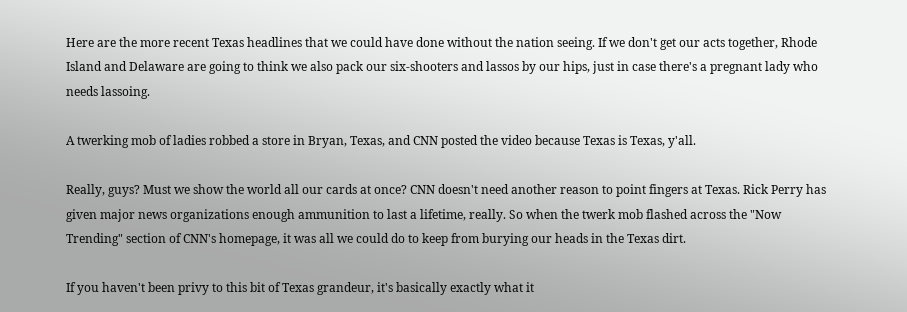Here are the more recent Texas headlines that we could have done without the nation seeing. If we don't get our acts together, Rhode Island and Delaware are going to think we also pack our six-shooters and lassos by our hips, just in case there's a pregnant lady who needs lassoing.

A twerking mob of ladies robbed a store in Bryan, Texas, and CNN posted the video because Texas is Texas, y'all.

Really, guys? Must we show the world all our cards at once? CNN doesn't need another reason to point fingers at Texas. Rick Perry has given major news organizations enough ammunition to last a lifetime, really. So when the twerk mob flashed across the "Now Trending" section of CNN's homepage, it was all we could do to keep from burying our heads in the Texas dirt.

If you haven't been privy to this bit of Texas grandeur, it's basically exactly what it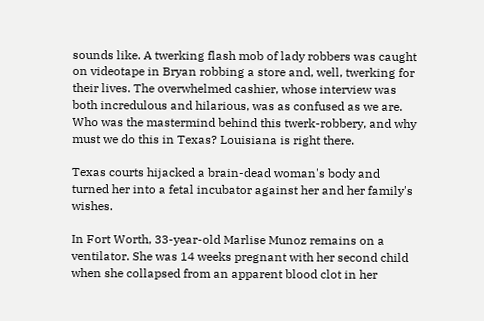sounds like. A twerking flash mob of lady robbers was caught on videotape in Bryan robbing a store and, well, twerking for their lives. The overwhelmed cashier, whose interview was both incredulous and hilarious, was as confused as we are. Who was the mastermind behind this twerk-robbery, and why must we do this in Texas? Louisiana is right there.

Texas courts hijacked a brain-dead woman's body and turned her into a fetal incubator against her and her family's wishes.

In Fort Worth, 33-year-old Marlise Munoz remains on a ventilator. She was 14 weeks pregnant with her second child when she collapsed from an apparent blood clot in her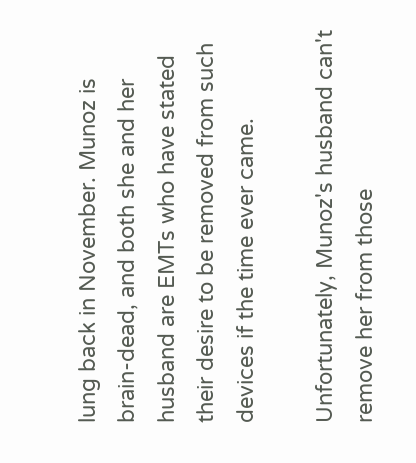lung back in November. Munoz is brain-dead, and both she and her husband are EMTs who have stated their desire to be removed from such devices if the time ever came.

Unfortunately, Munoz's husband can't remove her from those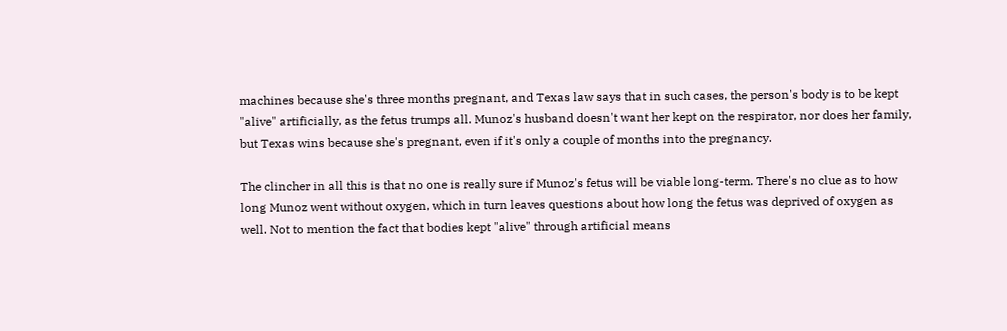machines because she's three months pregnant, and Texas law says that in such cases, the person's body is to be kept "alive" artificially, as the fetus trumps all. Munoz's husband doesn't want her kept on the respirator, nor does her family, but Texas wins because she's pregnant, even if it's only a couple of months into the pregnancy.

The clincher in all this is that no one is really sure if Munoz's fetus will be viable long-term. There's no clue as to how long Munoz went without oxygen, which in turn leaves questions about how long the fetus was deprived of oxygen as well. Not to mention the fact that bodies kept "alive" through artificial means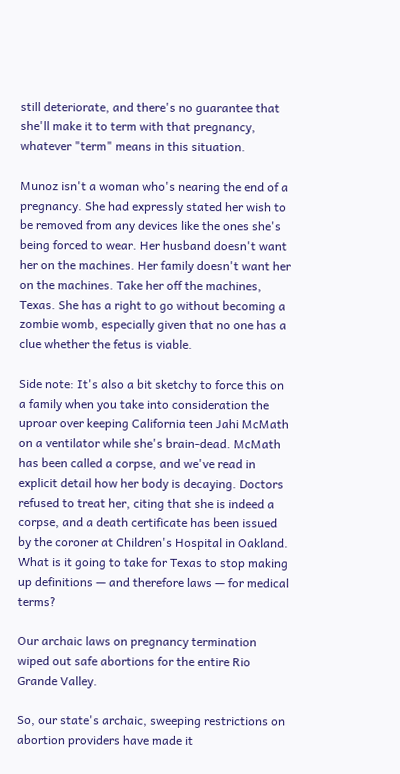still deteriorate, and there's no guarantee that she'll make it to term with that pregnancy, whatever "term" means in this situation.

Munoz isn't a woman who's nearing the end of a pregnancy. She had expressly stated her wish to be removed from any devices like the ones she's being forced to wear. Her husband doesn't want her on the machines. Her family doesn't want her on the machines. Take her off the machines, Texas. She has a right to go without becoming a zombie womb, especially given that no one has a clue whether the fetus is viable.

Side note: It's also a bit sketchy to force this on a family when you take into consideration the uproar over keeping California teen Jahi McMath on a ventilator while she's brain-dead. McMath has been called a corpse, and we've read in explicit detail how her body is decaying. Doctors refused to treat her, citing that she is indeed a corpse, and a death certificate has been issued by the coroner at Children's Hospital in Oakland. What is it going to take for Texas to stop making up definitions — and therefore laws — for medical terms?

Our archaic laws on pregnancy termination wiped out safe abortions for the entire Rio Grande Valley.

So, our state's archaic, sweeping restrictions on abortion providers have made it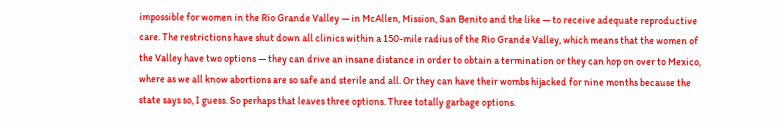impossible for women in the Rio Grande Valley — in McAllen, Mission, San Benito and the like — to receive adequate reproductive care. The restrictions have shut down all clinics within a 150-mile radius of the Rio Grande Valley, which means that the women of the Valley have two options — they can drive an insane distance in order to obtain a termination or they can hop on over to Mexico, where as we all know abortions are so safe and sterile and all. Or they can have their wombs hijacked for nine months because the state says so, I guess. So perhaps that leaves three options. Three totally garbage options.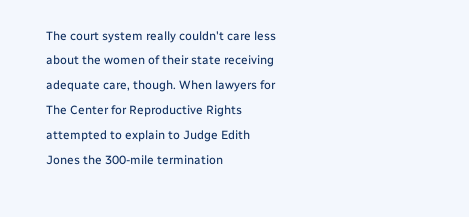The court system really couldn't care less about the women of their state receiving adequate care, though. When lawyers for The Center for Reproductive Rights attempted to explain to Judge Edith Jones the 300-mile termination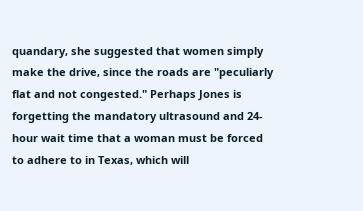quandary, she suggested that women simply make the drive, since the roads are "peculiarly flat and not congested." Perhaps Jones is forgetting the mandatory ultrasound and 24-hour wait time that a woman must be forced to adhere to in Texas, which will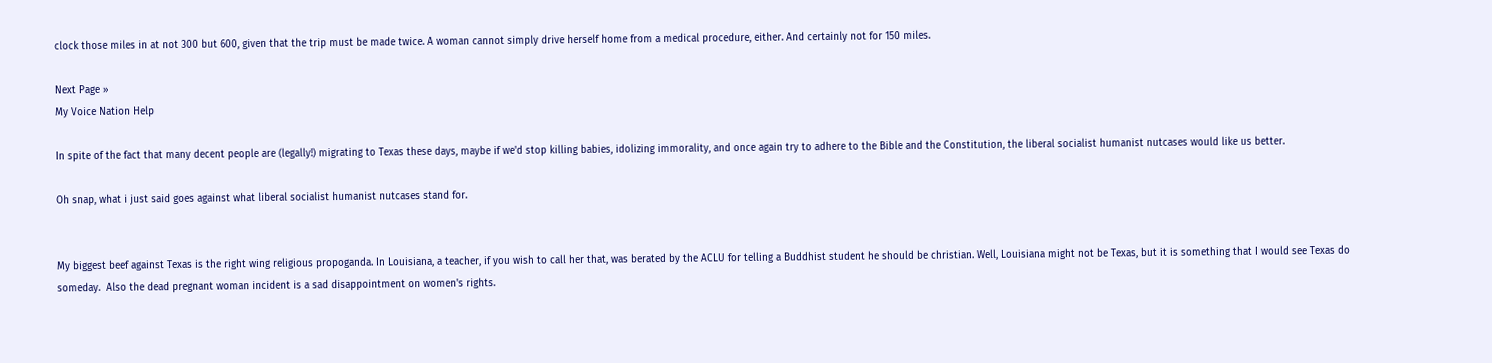clock those miles in at not 300 but 600, given that the trip must be made twice. A woman cannot simply drive herself home from a medical procedure, either. And certainly not for 150 miles.

Next Page »
My Voice Nation Help

In spite of the fact that many decent people are (legally!) migrating to Texas these days, maybe if we'd stop killing babies, idolizing immorality, and once again try to adhere to the Bible and the Constitution, the liberal socialist humanist nutcases would like us better.

Oh snap, what i just said goes against what liberal socialist humanist nutcases stand for.


My biggest beef against Texas is the right wing religious propoganda. In Louisiana, a teacher, if you wish to call her that, was berated by the ACLU for telling a Buddhist student he should be christian. Well, Louisiana might not be Texas, but it is something that I would see Texas do someday.  Also the dead pregnant woman incident is a sad disappointment on women's rights.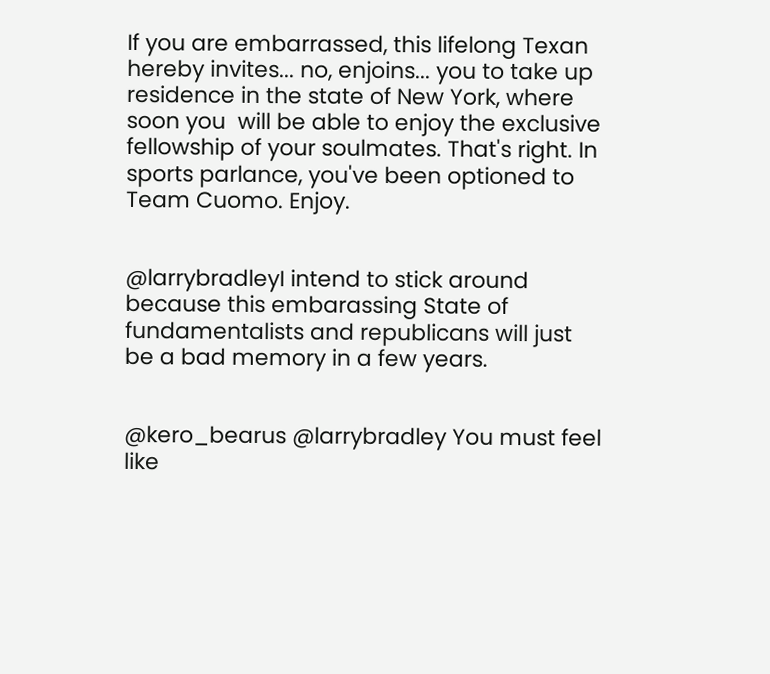If you are embarrassed, this lifelong Texan hereby invites... no, enjoins... you to take up residence in the state of New York, where soon you  will be able to enjoy the exclusive fellowship of your soulmates. That's right. In sports parlance, you've been optioned to Team Cuomo. Enjoy.


@larrybradleyI intend to stick around because this embarassing State of fundamentalists and republicans will just be a bad memory in a few years.


@kero_bearus @larrybradley You must feel like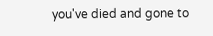you've died and gone to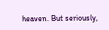heaven. But seriously,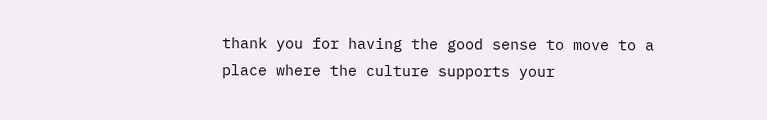thank you for having the good sense to move to a place where the culture supports your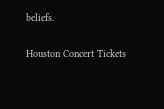beliefs.

Houston Concert Tickets